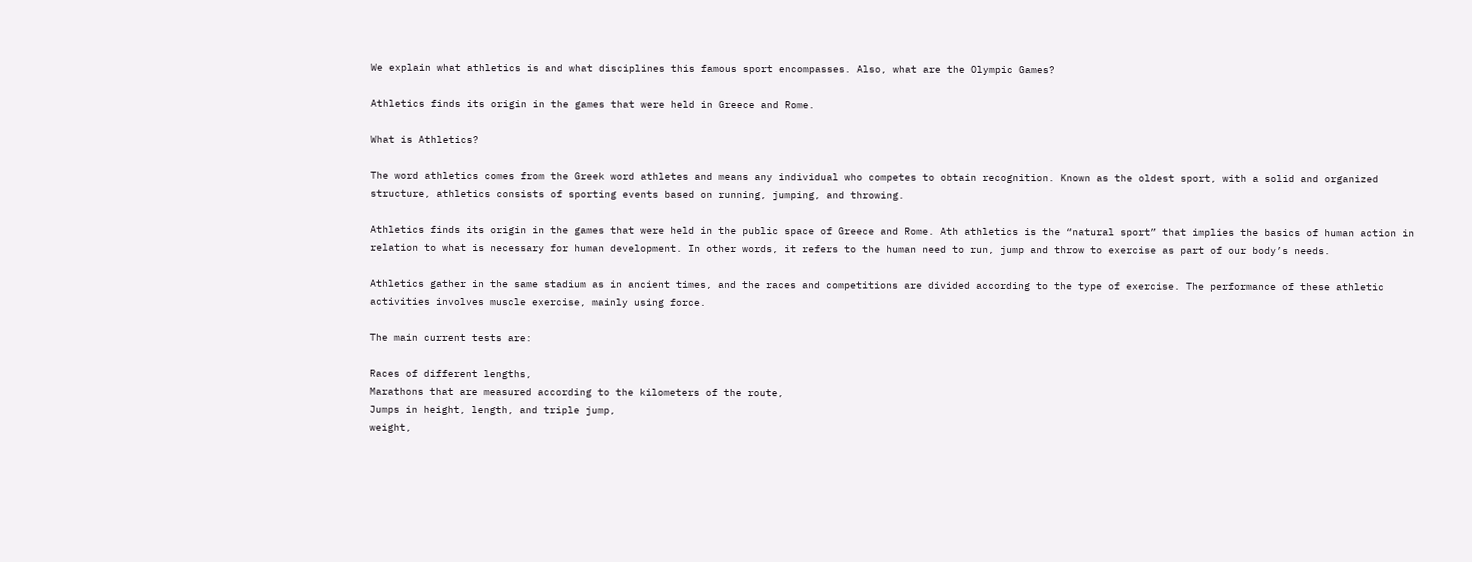We explain what athletics is and what disciplines this famous sport encompasses. Also, what are the Olympic Games?

Athletics finds its origin in the games that were held in Greece and Rome.

What is Athletics?

The word athletics comes from the Greek word athletes and means any individual who competes to obtain recognition. Known as the oldest sport, with a solid and organized structure, athletics consists of sporting events based on running, jumping, and throwing.

Athletics finds its origin in the games that were held in the public space of Greece and Rome. Ath athletics is the “natural sport” that implies the basics of human action in relation to what is necessary for human development. In other words, it refers to the human need to run, jump and throw to exercise as part of our body’s needs.

Athletics gather in the same stadium as in ancient times, and the races and competitions are divided according to the type of exercise. The performance of these athletic activities involves muscle exercise, mainly using force.

The main current tests are:

Races of different lengths,
Marathons that are measured according to the kilometers of the route,
Jumps in height, length, and triple jump,
weight,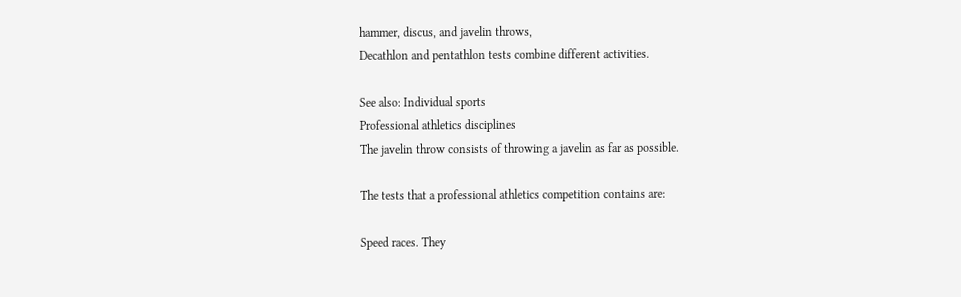hammer, discus, and javelin throws,
Decathlon and pentathlon tests combine different activities.

See also: Individual sports
Professional athletics disciplines
The javelin throw consists of throwing a javelin as far as possible.

The tests that a professional athletics competition contains are:

Speed races. They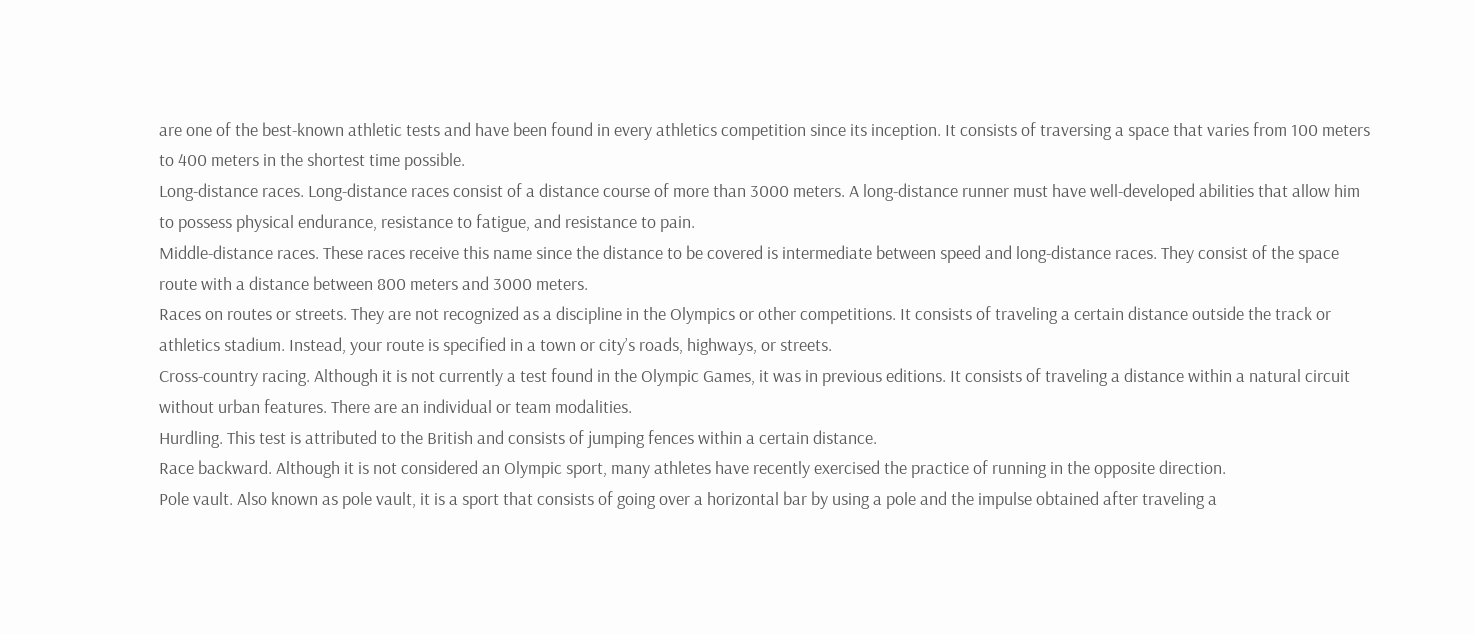are one of the best-known athletic tests and have been found in every athletics competition since its inception. It consists of traversing a space that varies from 100 meters to 400 meters in the shortest time possible.
Long-distance races. Long-distance races consist of a distance course of more than 3000 meters. A long-distance runner must have well-developed abilities that allow him to possess physical endurance, resistance to fatigue, and resistance to pain.
Middle-distance races. These races receive this name since the distance to be covered is intermediate between speed and long-distance races. They consist of the space route with a distance between 800 meters and 3000 meters.
Races on routes or streets. They are not recognized as a discipline in the Olympics or other competitions. It consists of traveling a certain distance outside the track or athletics stadium. Instead, your route is specified in a town or city’s roads, highways, or streets.
Cross-country racing. Although it is not currently a test found in the Olympic Games, it was in previous editions. It consists of traveling a distance within a natural circuit without urban features. There are an individual or team modalities.
Hurdling. This test is attributed to the British and consists of jumping fences within a certain distance.
Race backward. Although it is not considered an Olympic sport, many athletes have recently exercised the practice of running in the opposite direction.
Pole vault. Also known as pole vault, it is a sport that consists of going over a horizontal bar by using a pole and the impulse obtained after traveling a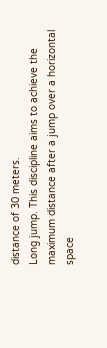distance of 30 meters.
Long jump. This discipline aims to achieve the maximum distance after a jump over a horizontal space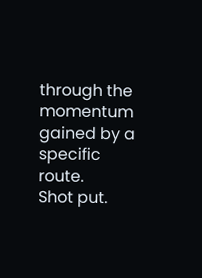through the momentum gained by a specific route.
Shot put.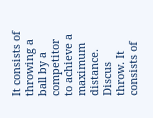It consists of throwing a ball by a competitor to achieve a maximum distance.
Discus throw. It consists of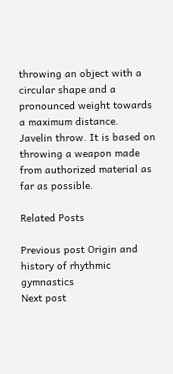throwing an object with a circular shape and a pronounced weight towards a maximum distance.
Javelin throw. It is based on throwing a weapon made from authorized material as far as possible.

Related Posts

Previous post Origin and history of rhythmic gymnastics
Next post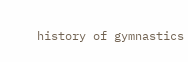history of gymnastics